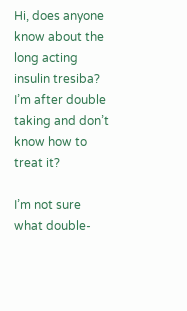Hi, does anyone know about the long acting insulin tresiba? I’m after double taking and don’t know how to treat it?

I’m not sure what double-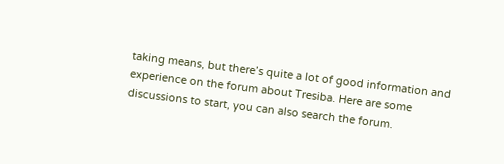taking means, but there’s quite a lot of good information and experience on the forum about Tresiba. Here are some discussions to start, you can also search the forum.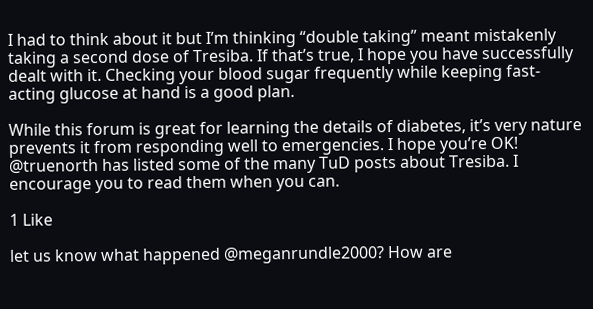I had to think about it but I’m thinking “double taking” meant mistakenly taking a second dose of Tresiba. If that’s true, I hope you have successfully dealt with it. Checking your blood sugar frequently while keeping fast-acting glucose at hand is a good plan.

While this forum is great for learning the details of diabetes, it’s very nature prevents it from responding well to emergencies. I hope you’re OK! @truenorth has listed some of the many TuD posts about Tresiba. I encourage you to read them when you can.

1 Like

let us know what happened @meganrundle2000? How are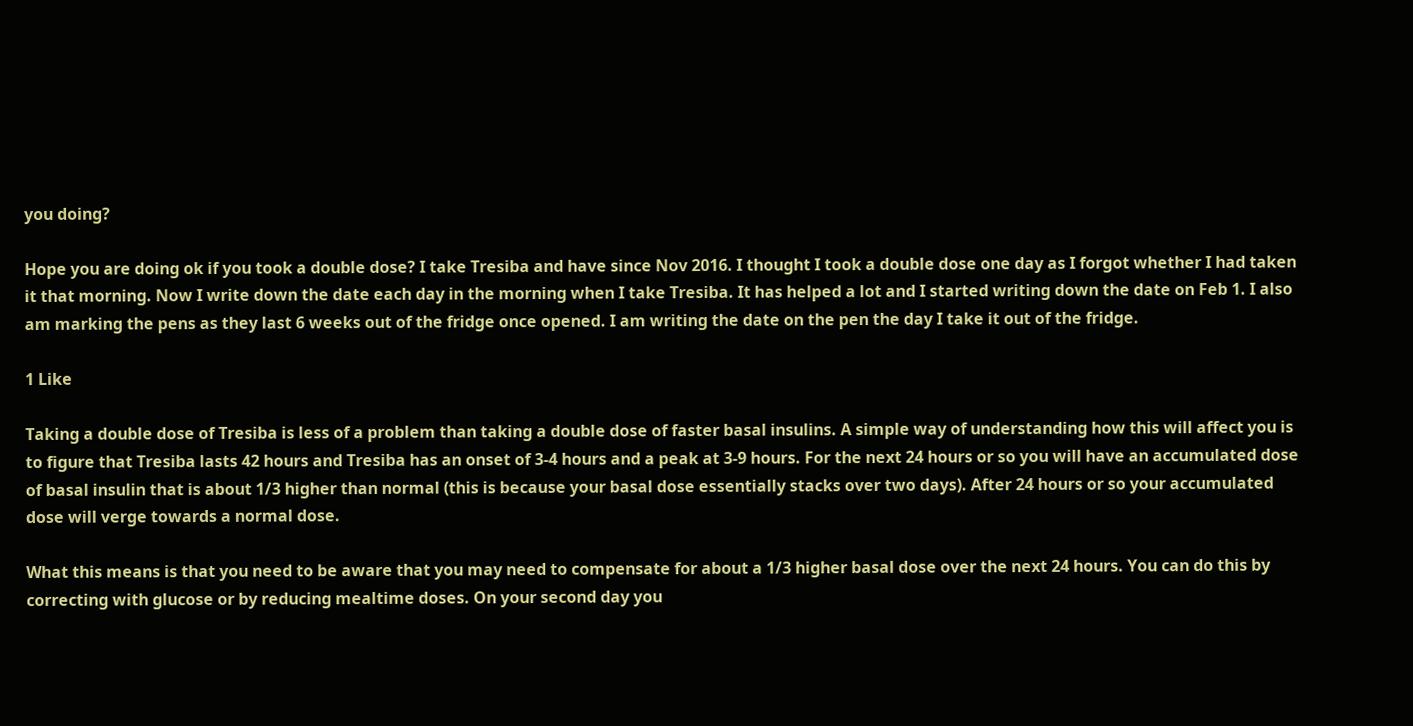you doing?

Hope you are doing ok if you took a double dose? I take Tresiba and have since Nov 2016. I thought I took a double dose one day as I forgot whether I had taken it that morning. Now I write down the date each day in the morning when I take Tresiba. It has helped a lot and I started writing down the date on Feb 1. I also am marking the pens as they last 6 weeks out of the fridge once opened. I am writing the date on the pen the day I take it out of the fridge.

1 Like

Taking a double dose of Tresiba is less of a problem than taking a double dose of faster basal insulins. A simple way of understanding how this will affect you is to figure that Tresiba lasts 42 hours and Tresiba has an onset of 3-4 hours and a peak at 3-9 hours. For the next 24 hours or so you will have an accumulated dose of basal insulin that is about 1/3 higher than normal (this is because your basal dose essentially stacks over two days). After 24 hours or so your accumulated dose will verge towards a normal dose.

What this means is that you need to be aware that you may need to compensate for about a 1/3 higher basal dose over the next 24 hours. You can do this by correcting with glucose or by reducing mealtime doses. On your second day you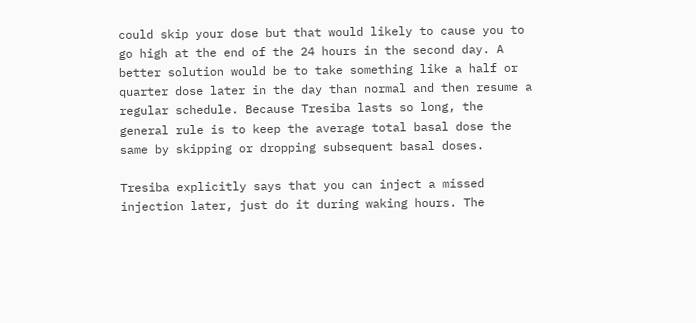could skip your dose but that would likely to cause you to go high at the end of the 24 hours in the second day. A better solution would be to take something like a half or quarter dose later in the day than normal and then resume a regular schedule. Because Tresiba lasts so long, the general rule is to keep the average total basal dose the same by skipping or dropping subsequent basal doses.

Tresiba explicitly says that you can inject a missed injection later, just do it during waking hours. The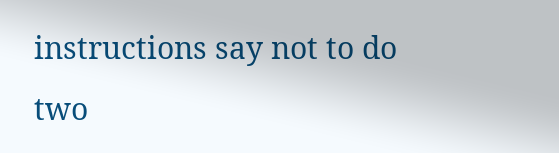instructions say not to do two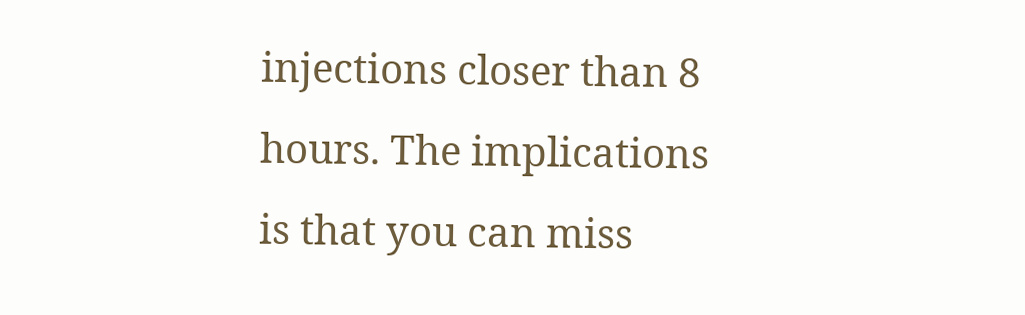injections closer than 8 hours. The implications is that you can miss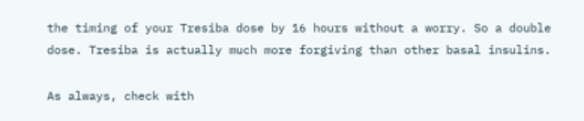the timing of your Tresiba dose by 16 hours without a worry. So a double dose. Tresiba is actually much more forgiving than other basal insulins.

As always, check with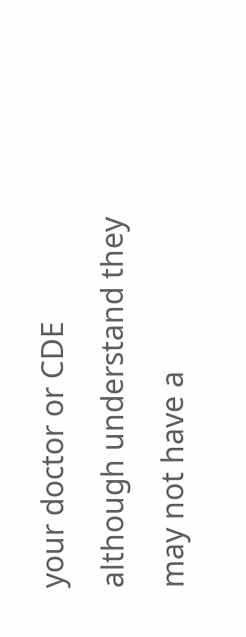your doctor or CDE although understand they may not have a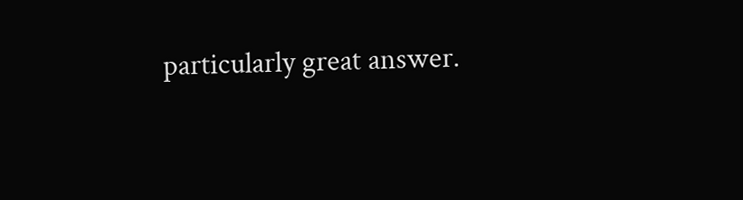particularly great answer.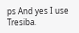ps And yes I use Tresiba.